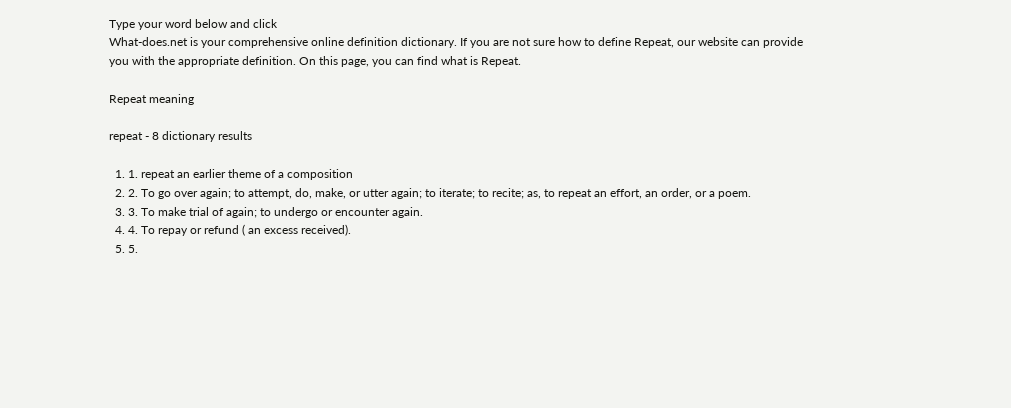Type your word below and click
What-does.net is your comprehensive online definition dictionary. If you are not sure how to define Repeat, our website can provide you with the appropriate definition. On this page, you can find what is Repeat.

Repeat meaning

repeat - 8 dictionary results

  1. 1. repeat an earlier theme of a composition
  2. 2. To go over again; to attempt, do, make, or utter again; to iterate; to recite; as, to repeat an effort, an order, or a poem.
  3. 3. To make trial of again; to undergo or encounter again.
  4. 4. To repay or refund ( an excess received).
  5. 5.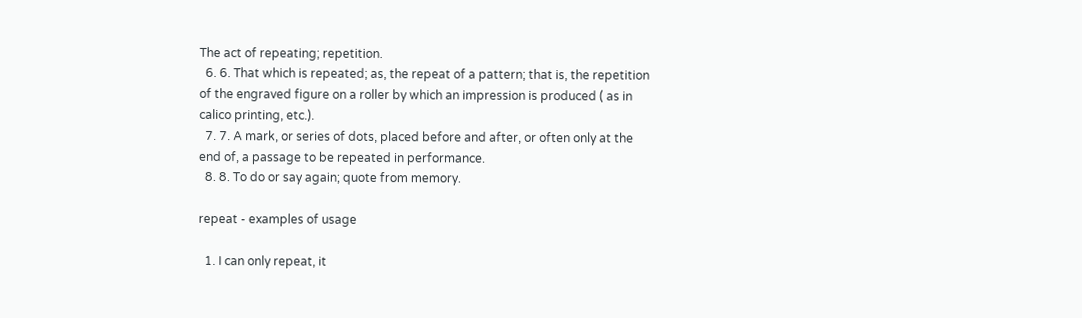The act of repeating; repetition.
  6. 6. That which is repeated; as, the repeat of a pattern; that is, the repetition of the engraved figure on a roller by which an impression is produced ( as in calico printing, etc.).
  7. 7. A mark, or series of dots, placed before and after, or often only at the end of, a passage to be repeated in performance.
  8. 8. To do or say again; quote from memory.

repeat - examples of usage

  1. I can only repeat, it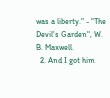was a liberty." - "The Devil's Garden", W. B. Maxwell.
  2. And I got him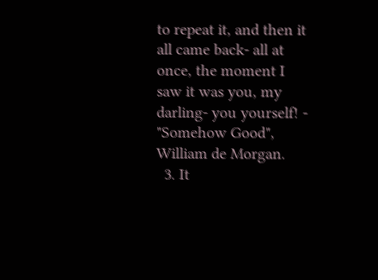to repeat it, and then it all came back- all at once, the moment I saw it was you, my darling- you yourself! - "Somehow Good", William de Morgan.
  3. It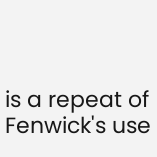is a repeat of Fenwick's use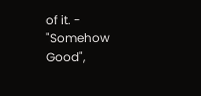of it. - "Somehow Good",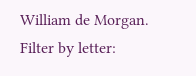William de Morgan.
Filter by letter: